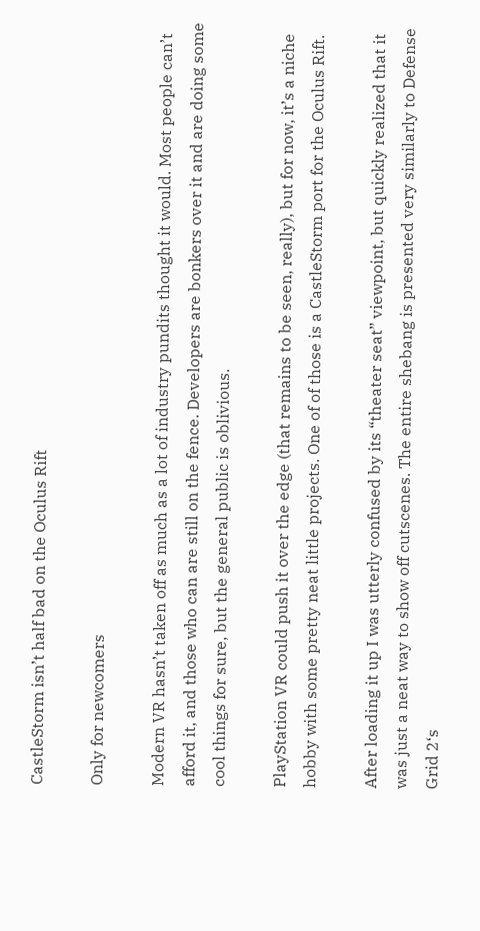CastleStorm isn’t half bad on the Oculus Rift

Only for newcomers

Modern VR hasn’t taken off as much as a lot of industry pundits thought it would. Most people can’t afford it, and those who can are still on the fence. Developers are bonkers over it and are doing some cool things for sure, but the general public is oblivious.

PlayStation VR could push it over the edge (that remains to be seen, really), but for now, it’s a niche hobby with some pretty neat little projects. One of of those is a CastleStorm port for the Oculus Rift.

After loading it up I was utterly confused by its “theater seat” viewpoint, but quickly realized that it was just a neat way to show off cutscenes. The entire shebang is presented very similarly to Defense Grid 2‘s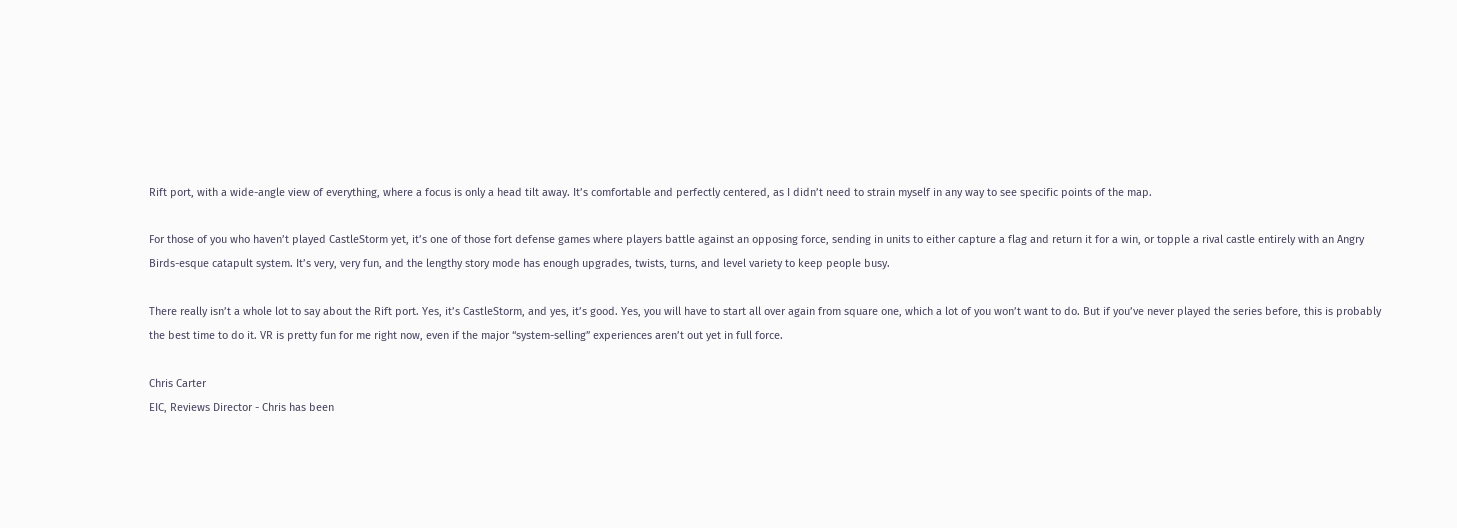Rift port, with a wide-angle view of everything, where a focus is only a head tilt away. It’s comfortable and perfectly centered, as I didn’t need to strain myself in any way to see specific points of the map.

For those of you who haven’t played CastleStorm yet, it’s one of those fort defense games where players battle against an opposing force, sending in units to either capture a flag and return it for a win, or topple a rival castle entirely with an Angry Birds-esque catapult system. It’s very, very fun, and the lengthy story mode has enough upgrades, twists, turns, and level variety to keep people busy.

There really isn’t a whole lot to say about the Rift port. Yes, it’s CastleStorm, and yes, it’s good. Yes, you will have to start all over again from square one, which a lot of you won’t want to do. But if you’ve never played the series before, this is probably the best time to do it. VR is pretty fun for me right now, even if the major “system-selling” experiences aren’t out yet in full force.

Chris Carter
EIC, Reviews Director - Chris has been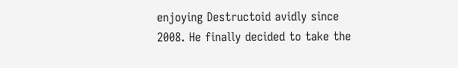enjoying Destructoid avidly since 2008. He finally decided to take the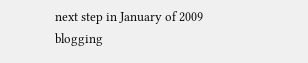next step in January of 2009 blogging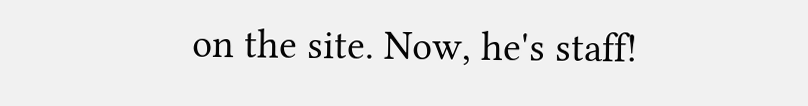on the site. Now, he's staff!